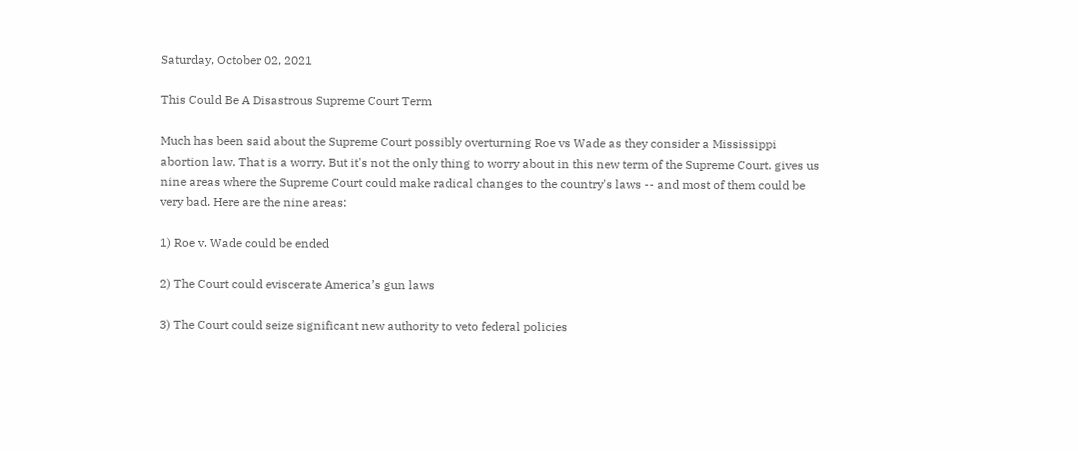Saturday, October 02, 2021

This Could Be A Disastrous Supreme Court Term

Much has been said about the Supreme Court possibly overturning Roe vs Wade as they consider a Mississippi abortion law. That is a worry. But it's not the only thing to worry about in this new term of the Supreme Court. gives us nine areas where the Supreme Court could make radical changes to the country's laws -- and most of them could be very bad. Here are the nine areas:

1) Roe v. Wade could be ended

2) The Court could eviscerate America’s gun laws

3) The Court could seize significant new authority to veto federal policies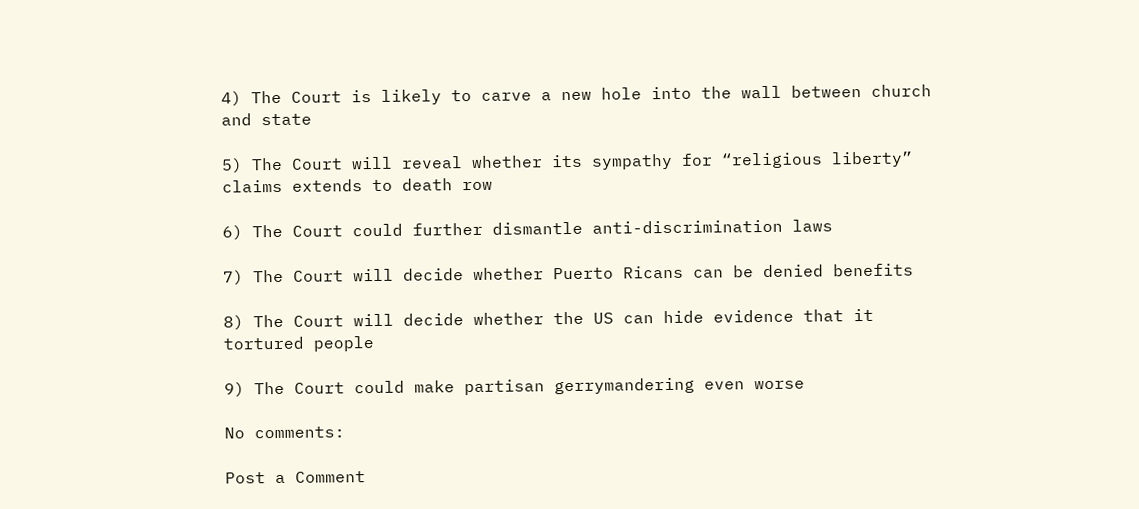4) The Court is likely to carve a new hole into the wall between church and state

5) The Court will reveal whether its sympathy for “religious liberty” claims extends to death row

6) The Court could further dismantle anti-discrimination laws

7) The Court will decide whether Puerto Ricans can be denied benefits

8) The Court will decide whether the US can hide evidence that it tortured people

9) The Court could make partisan gerrymandering even worse

No comments:

Post a Comment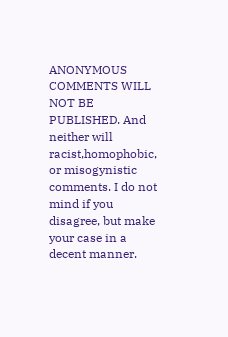ANONYMOUS COMMENTS WILL NOT BE PUBLISHED. And neither will racist,homophobic, or misogynistic comments. I do not mind if you disagree, but make your case in a decent manner.